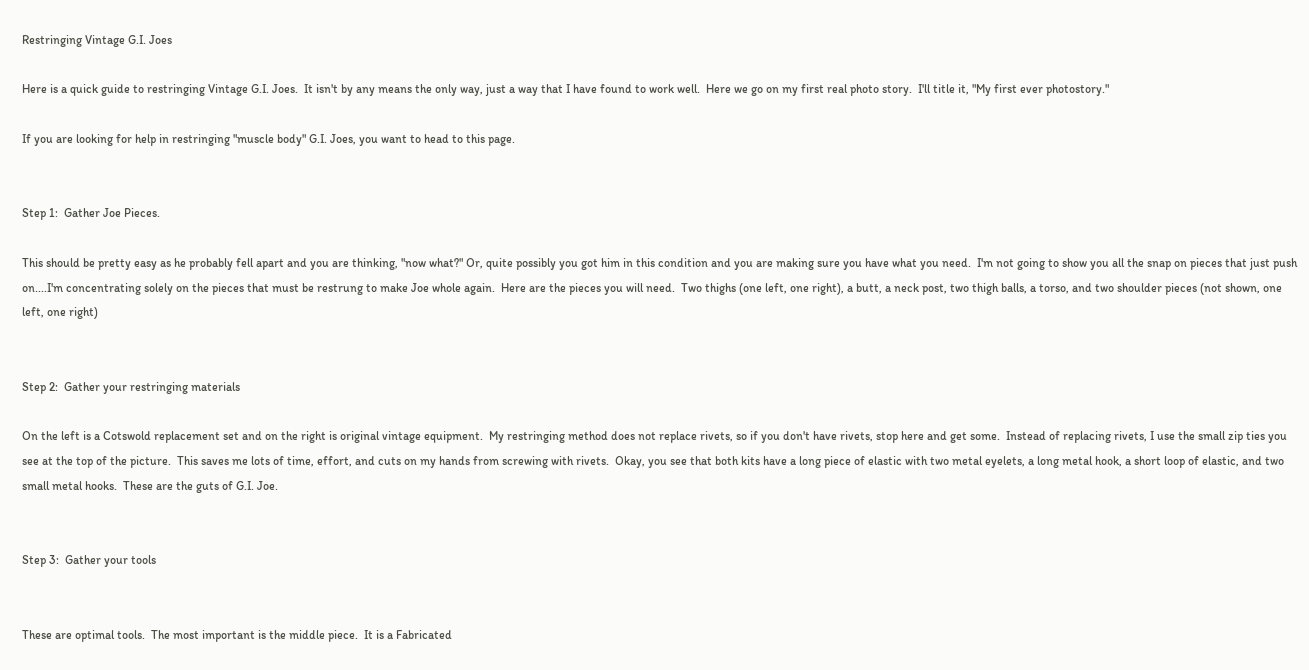Restringing Vintage G.I. Joes

Here is a quick guide to restringing Vintage G.I. Joes.  It isn't by any means the only way, just a way that I have found to work well.  Here we go on my first real photo story.  I'll title it, "My first ever photostory."

If you are looking for help in restringing "muscle body" G.I. Joes, you want to head to this page.


Step 1:  Gather Joe Pieces.

This should be pretty easy as he probably fell apart and you are thinking, "now what?" Or, quite possibly you got him in this condition and you are making sure you have what you need.  I'm not going to show you all the snap on pieces that just push on....I'm concentrating solely on the pieces that must be restrung to make Joe whole again.  Here are the pieces you will need.  Two thighs (one left, one right), a butt, a neck post, two thigh balls, a torso, and two shoulder pieces (not shown, one left, one right)


Step 2:  Gather your restringing materials

On the left is a Cotswold replacement set and on the right is original vintage equipment.  My restringing method does not replace rivets, so if you don't have rivets, stop here and get some.  Instead of replacing rivets, I use the small zip ties you see at the top of the picture.  This saves me lots of time, effort, and cuts on my hands from screwing with rivets.  Okay, you see that both kits have a long piece of elastic with two metal eyelets, a long metal hook, a short loop of elastic, and two small metal hooks.  These are the guts of G.I. Joe.


Step 3:  Gather your tools


These are optimal tools.  The most important is the middle piece.  It is a Fabricated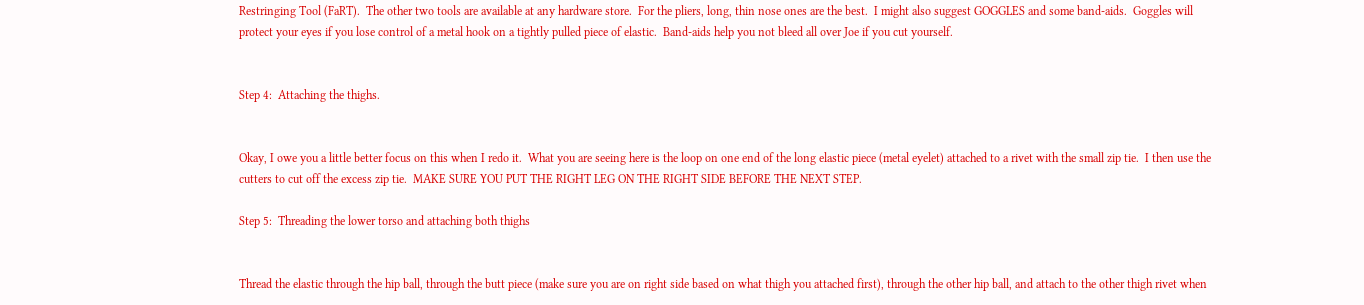Restringing Tool (FaRT).  The other two tools are available at any hardware store.  For the pliers, long, thin nose ones are the best.  I might also suggest GOGGLES and some band-aids.  Goggles will protect your eyes if you lose control of a metal hook on a tightly pulled piece of elastic.  Band-aids help you not bleed all over Joe if you cut yourself.


Step 4:  Attaching the thighs.


Okay, I owe you a little better focus on this when I redo it.  What you are seeing here is the loop on one end of the long elastic piece (metal eyelet) attached to a rivet with the small zip tie.  I then use the cutters to cut off the excess zip tie.  MAKE SURE YOU PUT THE RIGHT LEG ON THE RIGHT SIDE BEFORE THE NEXT STEP.

Step 5:  Threading the lower torso and attaching both thighs


Thread the elastic through the hip ball, through the butt piece (make sure you are on right side based on what thigh you attached first), through the other hip ball, and attach to the other thigh rivet when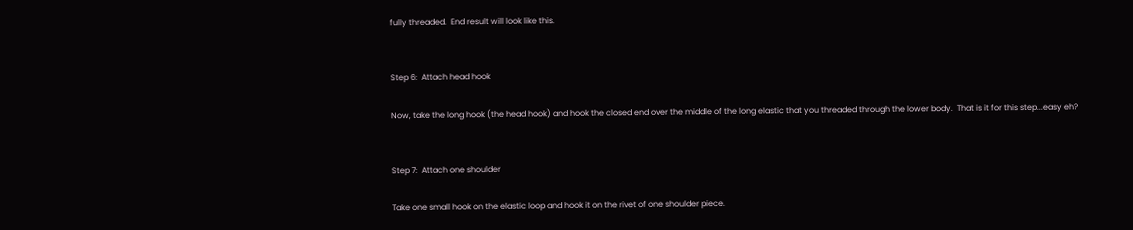fully threaded.  End result will look like this.


Step 6:  Attach head hook

Now, take the long hook (the head hook) and hook the closed end over the middle of the long elastic that you threaded through the lower body.  That is it for this step...easy eh?


Step 7:  Attach one shoulder

Take one small hook on the elastic loop and hook it on the rivet of one shoulder piece.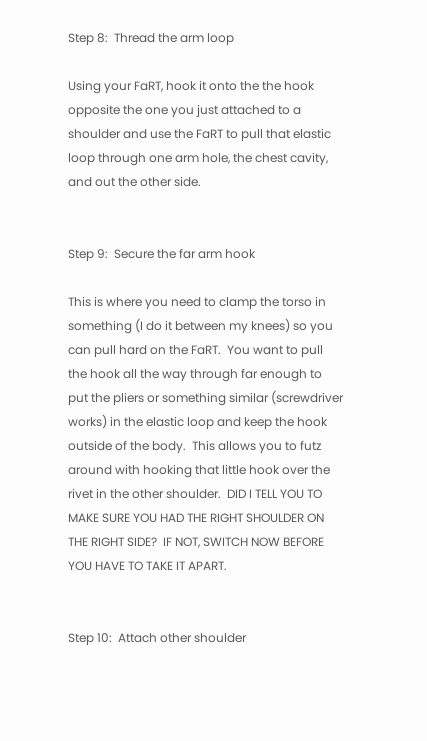Step 8:  Thread the arm loop

Using your FaRT, hook it onto the the hook opposite the one you just attached to a shoulder and use the FaRT to pull that elastic loop through one arm hole, the chest cavity, and out the other side.


Step 9:  Secure the far arm hook

This is where you need to clamp the torso in something (I do it between my knees) so you can pull hard on the FaRT.  You want to pull the hook all the way through far enough to put the pliers or something similar (screwdriver works) in the elastic loop and keep the hook outside of the body.  This allows you to futz around with hooking that little hook over the rivet in the other shoulder.  DID I TELL YOU TO MAKE SURE YOU HAD THE RIGHT SHOULDER ON THE RIGHT SIDE?  IF NOT, SWITCH NOW BEFORE YOU HAVE TO TAKE IT APART.


Step 10:  Attach other shoulder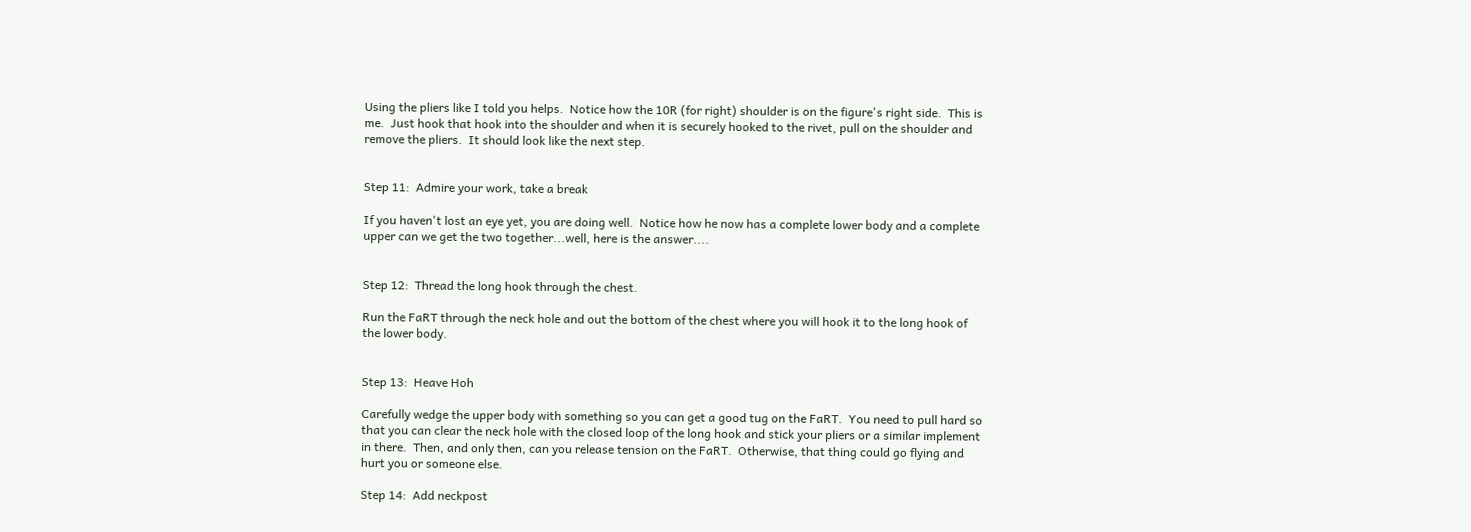Using the pliers like I told you helps.  Notice how the 10R (for right) shoulder is on the figure's right side.  This is me.  Just hook that hook into the shoulder and when it is securely hooked to the rivet, pull on the shoulder and remove the pliers.  It should look like the next step.


Step 11:  Admire your work, take a break

If you haven't lost an eye yet, you are doing well.  Notice how he now has a complete lower body and a complete upper can we get the two together...well, here is the answer....


Step 12:  Thread the long hook through the chest.

Run the FaRT through the neck hole and out the bottom of the chest where you will hook it to the long hook of the lower body.


Step 13:  Heave Hoh

Carefully wedge the upper body with something so you can get a good tug on the FaRT.  You need to pull hard so that you can clear the neck hole with the closed loop of the long hook and stick your pliers or a similar implement in there.  Then, and only then, can you release tension on the FaRT.  Otherwise, that thing could go flying and hurt you or someone else.

Step 14:  Add neckpost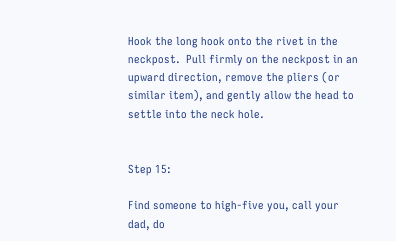Hook the long hook onto the rivet in the neckpost.  Pull firmly on the neckpost in an upward direction, remove the pliers (or similar item), and gently allow the head to settle into the neck hole.


Step 15:

Find someone to high-five you, call your dad, do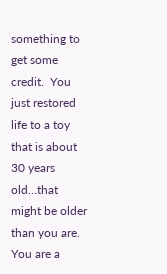something to get some credit.  You just restored life to a toy that is about 30 years old...that might be older than you are.  You are a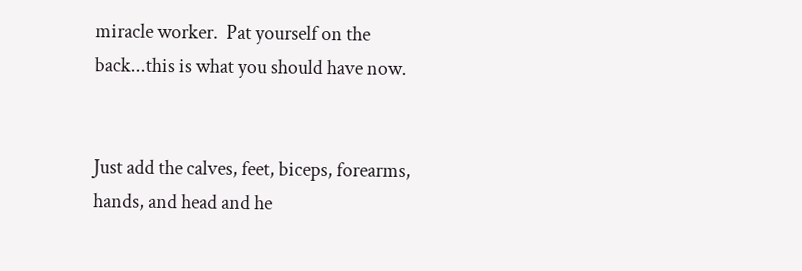miracle worker.  Pat yourself on the back...this is what you should have now.


Just add the calves, feet, biceps, forearms, hands, and head and he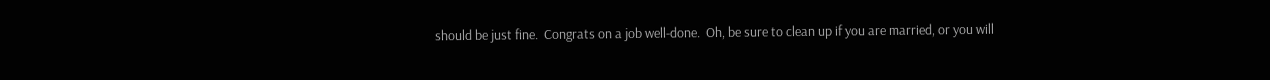should be just fine.  Congrats on a job well-done.  Oh, be sure to clean up if you are married, or you will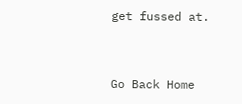get fussed at.


Go Back Home